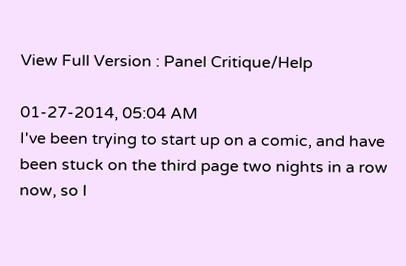View Full Version : Panel Critique/Help

01-27-2014, 05:04 AM
I've been trying to start up on a comic, and have been stuck on the third page two nights in a row now, so I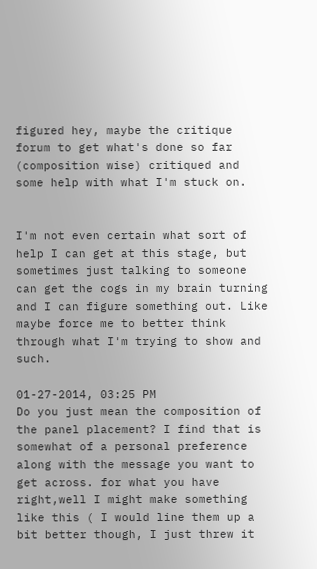figured hey, maybe the critique forum to get what's done so far (composition wise) critiqued and some help with what I'm stuck on.


I'm not even certain what sort of help I can get at this stage, but sometimes just talking to someone can get the cogs in my brain turning and I can figure something out. Like maybe force me to better think through what I'm trying to show and such.

01-27-2014, 03:25 PM
Do you just mean the composition of the panel placement? I find that is somewhat of a personal preference along with the message you want to get across. for what you have right,well I might make something like this ( I would line them up a bit better though, I just threw it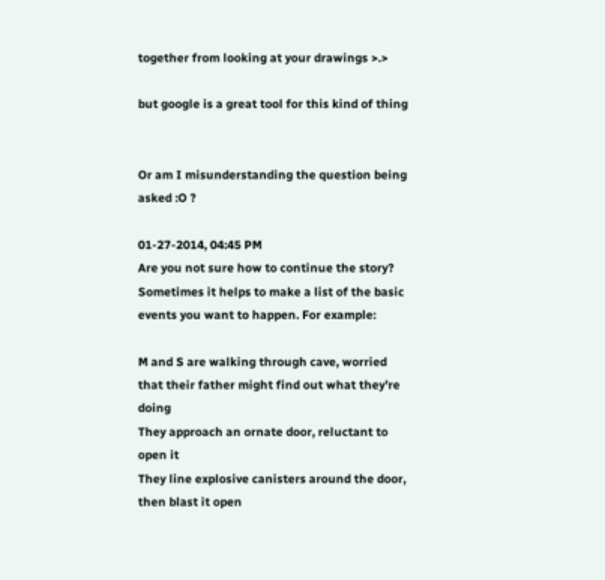together from looking at your drawings >.>

but google is a great tool for this kind of thing


Or am I misunderstanding the question being asked :O ?

01-27-2014, 04:45 PM
Are you not sure how to continue the story? Sometimes it helps to make a list of the basic events you want to happen. For example:

M and S are walking through cave, worried that their father might find out what they're doing
They approach an ornate door, reluctant to open it
They line explosive canisters around the door, then blast it open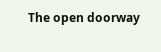The open doorway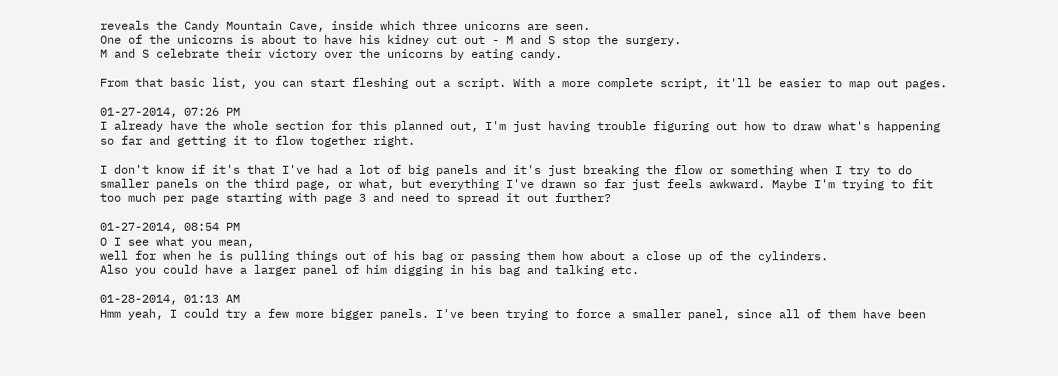reveals the Candy Mountain Cave, inside which three unicorns are seen.
One of the unicorns is about to have his kidney cut out - M and S stop the surgery.
M and S celebrate their victory over the unicorns by eating candy.

From that basic list, you can start fleshing out a script. With a more complete script, it'll be easier to map out pages.

01-27-2014, 07:26 PM
I already have the whole section for this planned out, I'm just having trouble figuring out how to draw what's happening so far and getting it to flow together right.

I don't know if it's that I've had a lot of big panels and it's just breaking the flow or something when I try to do smaller panels on the third page, or what, but everything I've drawn so far just feels awkward. Maybe I'm trying to fit too much per page starting with page 3 and need to spread it out further?

01-27-2014, 08:54 PM
O I see what you mean,
well for when he is pulling things out of his bag or passing them how about a close up of the cylinders.
Also you could have a larger panel of him digging in his bag and talking etc.

01-28-2014, 01:13 AM
Hmm yeah, I could try a few more bigger panels. I've been trying to force a smaller panel, since all of them have been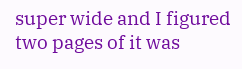super wide and I figured two pages of it was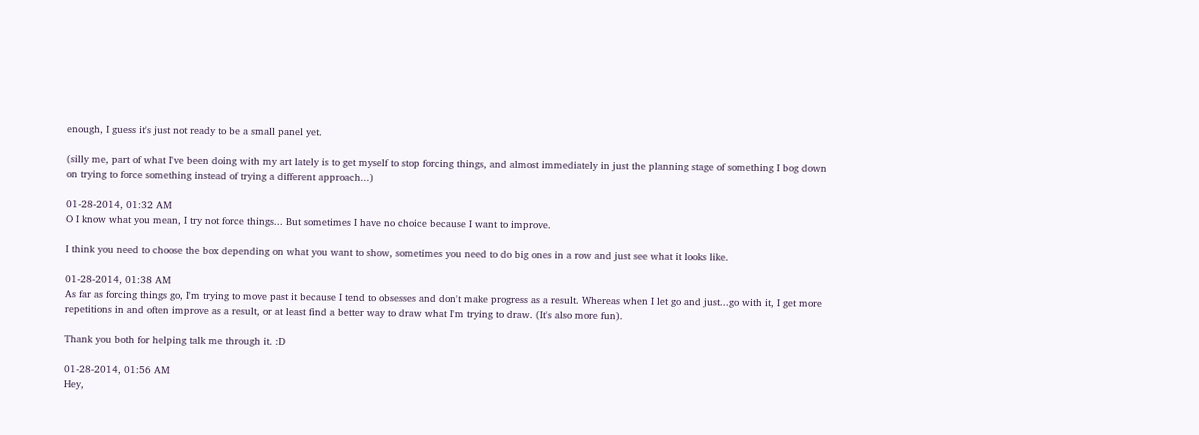enough, I guess it's just not ready to be a small panel yet.

(silly me, part of what I've been doing with my art lately is to get myself to stop forcing things, and almost immediately in just the planning stage of something I bog down on trying to force something instead of trying a different approach...)

01-28-2014, 01:32 AM
O I know what you mean, I try not force things... But sometimes I have no choice because I want to improve.

I think you need to choose the box depending on what you want to show, sometimes you need to do big ones in a row and just see what it looks like.

01-28-2014, 01:38 AM
As far as forcing things go, I'm trying to move past it because I tend to obsesses and don't make progress as a result. Whereas when I let go and just...go with it, I get more repetitions in and often improve as a result, or at least find a better way to draw what I'm trying to draw. (It's also more fun).

Thank you both for helping talk me through it. :D

01-28-2014, 01:56 AM
Hey,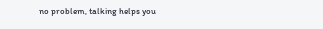no problem, talking helps you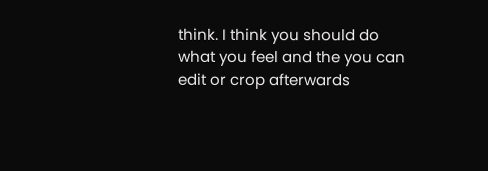think. I think you should do what you feel and the you can edit or crop afterwards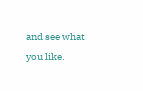and see what you like.